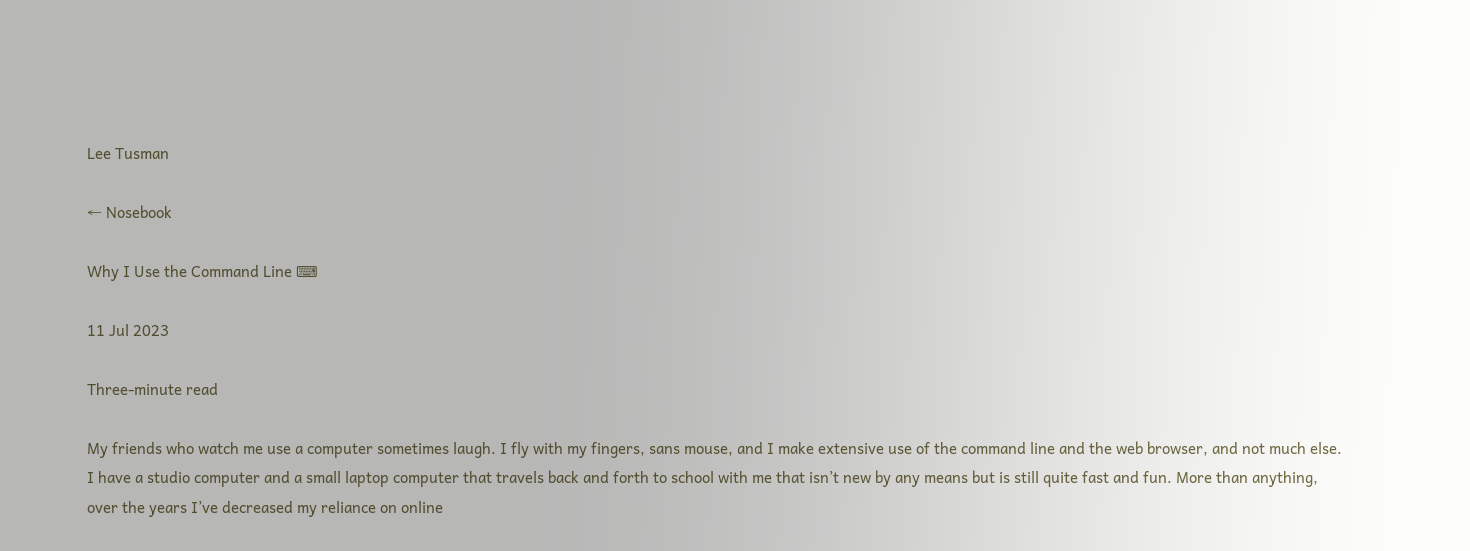Lee Tusman

← Nosebook

Why I Use the Command Line ⌨

11 Jul 2023

Three-minute read

My friends who watch me use a computer sometimes laugh. I fly with my fingers, sans mouse, and I make extensive use of the command line and the web browser, and not much else. I have a studio computer and a small laptop computer that travels back and forth to school with me that isn’t new by any means but is still quite fast and fun. More than anything, over the years I’ve decreased my reliance on online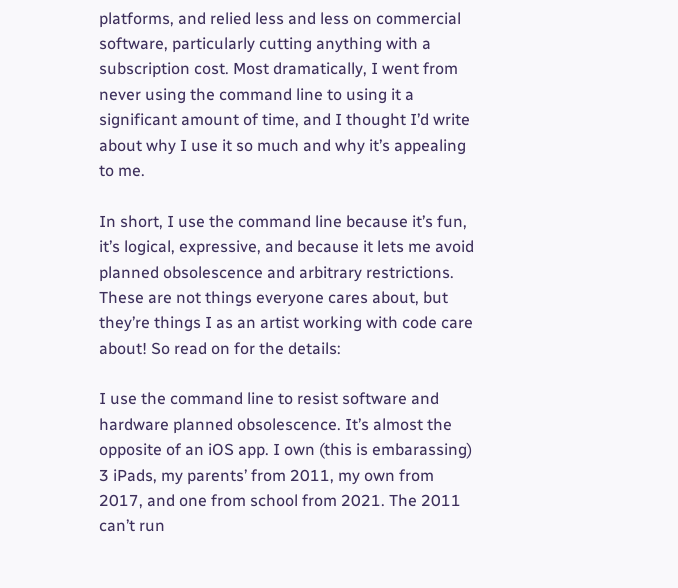platforms, and relied less and less on commercial software, particularly cutting anything with a subscription cost. Most dramatically, I went from never using the command line to using it a significant amount of time, and I thought I’d write about why I use it so much and why it’s appealing to me.

In short, I use the command line because it’s fun, it’s logical, expressive, and because it lets me avoid planned obsolescence and arbitrary restrictions. These are not things everyone cares about, but they’re things I as an artist working with code care about! So read on for the details:

I use the command line to resist software and hardware planned obsolescence. It’s almost the opposite of an iOS app. I own (this is embarassing) 3 iPads, my parents’ from 2011, my own from 2017, and one from school from 2021. The 2011 can’t run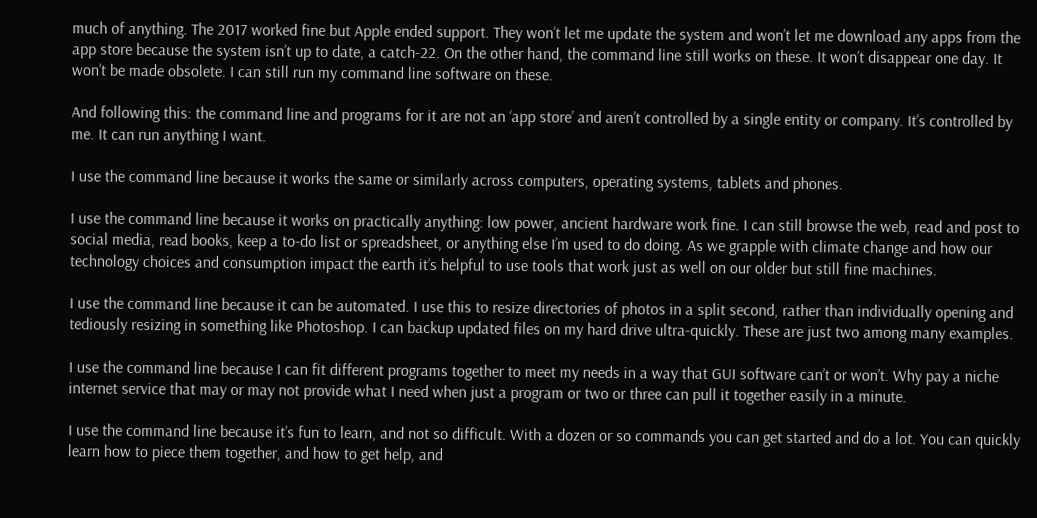much of anything. The 2017 worked fine but Apple ended support. They won’t let me update the system and won’t let me download any apps from the app store because the system isn’t up to date, a catch-22. On the other hand, the command line still works on these. It won’t disappear one day. It won’t be made obsolete. I can still run my command line software on these.

And following this: the command line and programs for it are not an ‘app store’ and aren’t controlled by a single entity or company. It’s controlled by me. It can run anything I want.

I use the command line because it works the same or similarly across computers, operating systems, tablets and phones.

I use the command line because it works on practically anything: low power, ancient hardware work fine. I can still browse the web, read and post to social media, read books, keep a to-do list or spreadsheet, or anything else I’m used to do doing. As we grapple with climate change and how our technology choices and consumption impact the earth it’s helpful to use tools that work just as well on our older but still fine machines.

I use the command line because it can be automated. I use this to resize directories of photos in a split second, rather than individually opening and tediously resizing in something like Photoshop. I can backup updated files on my hard drive ultra-quickly. These are just two among many examples.

I use the command line because I can fit different programs together to meet my needs in a way that GUI software can’t or won’t. Why pay a niche internet service that may or may not provide what I need when just a program or two or three can pull it together easily in a minute.

I use the command line because it’s fun to learn, and not so difficult. With a dozen or so commands you can get started and do a lot. You can quickly learn how to piece them together, and how to get help, and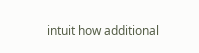intuit how additional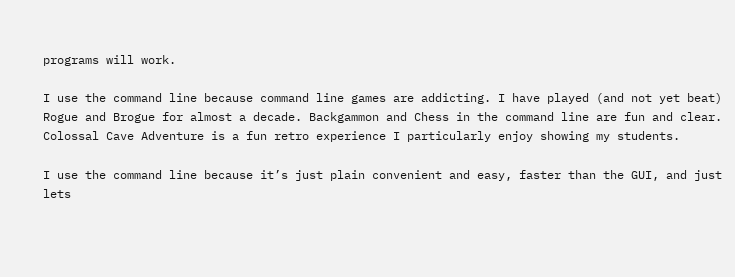programs will work.

I use the command line because command line games are addicting. I have played (and not yet beat) Rogue and Brogue for almost a decade. Backgammon and Chess in the command line are fun and clear. Colossal Cave Adventure is a fun retro experience I particularly enjoy showing my students.

I use the command line because it’s just plain convenient and easy, faster than the GUI, and just lets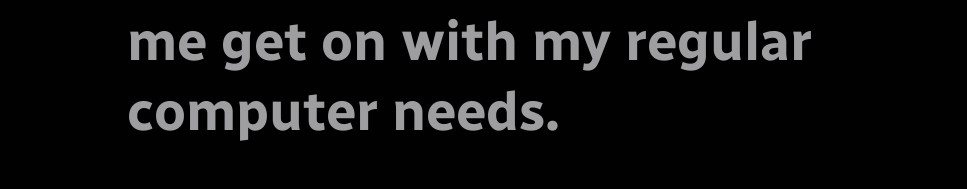me get on with my regular computer needs.